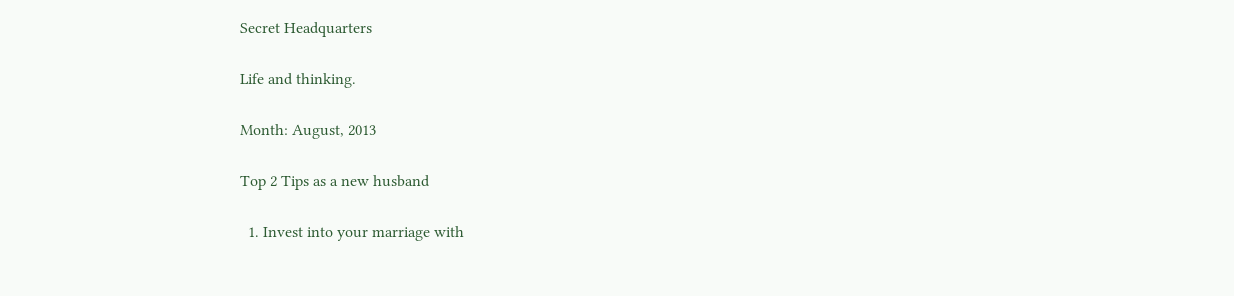Secret Headquarters

Life and thinking.

Month: August, 2013

Top 2 Tips as a new husband

  1. Invest into your marriage with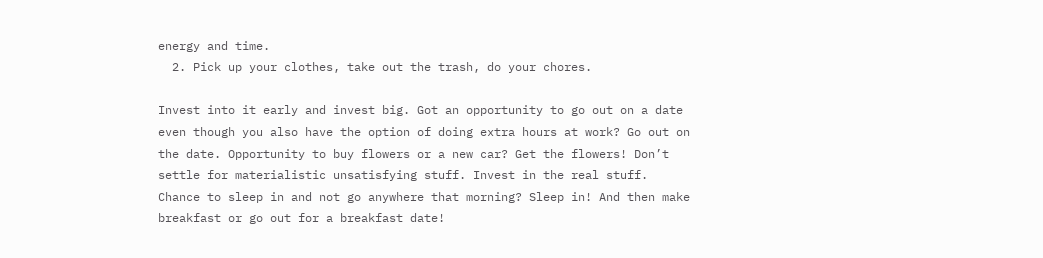energy and time.
  2. Pick up your clothes, take out the trash, do your chores.

Invest into it early and invest big. Got an opportunity to go out on a date even though you also have the option of doing extra hours at work? Go out on the date. Opportunity to buy flowers or a new car? Get the flowers! Don’t settle for materialistic unsatisfying stuff. Invest in the real stuff.
Chance to sleep in and not go anywhere that morning? Sleep in! And then make breakfast or go out for a breakfast date!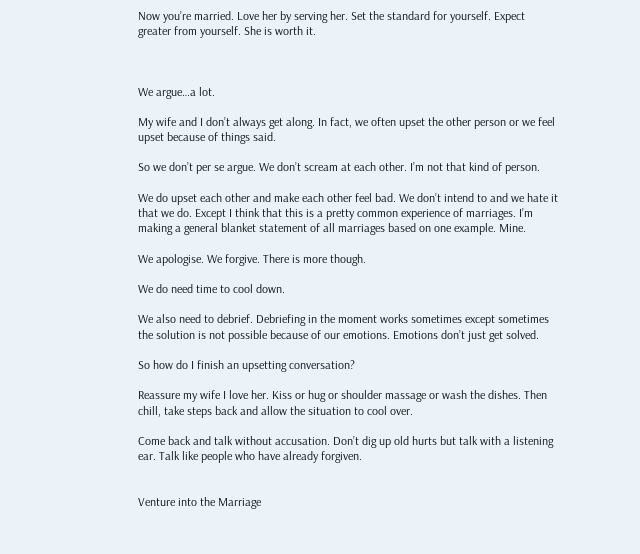Now you’re married. Love her by serving her. Set the standard for yourself. Expect greater from yourself. She is worth it.



We argue…a lot.

My wife and I don’t always get along. In fact, we often upset the other person or we feel upset because of things said.

So we don’t per se argue. We don’t scream at each other. I’m not that kind of person.

We do upset each other and make each other feel bad. We don’t intend to and we hate it that we do. Except I think that this is a pretty common experience of marriages. I’m making a general blanket statement of all marriages based on one example. Mine.

We apologise. We forgive. There is more though.

We do need time to cool down.

We also need to debrief. Debriefing in the moment works sometimes except sometimes the solution is not possible because of our emotions. Emotions don’t just get solved.

So how do I finish an upsetting conversation?

Reassure my wife I love her. Kiss or hug or shoulder massage or wash the dishes. Then chill, take steps back and allow the situation to cool over.

Come back and talk without accusation. Don’t dig up old hurts but talk with a listening ear. Talk like people who have already forgiven.


Venture into the Marriage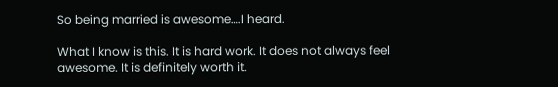So being married is awesome….I heard.

What I know is this. It is hard work. It does not always feel awesome. It is definitely worth it.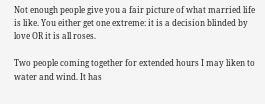Not enough people give you a fair picture of what married life is like. You either get one extreme: it is a decision blinded by love OR it is all roses.

Two people coming together for extended hours I may liken to water and wind. It has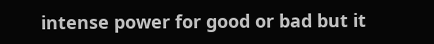intense power for good or bad but it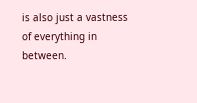is also just a vastness of everything in between.